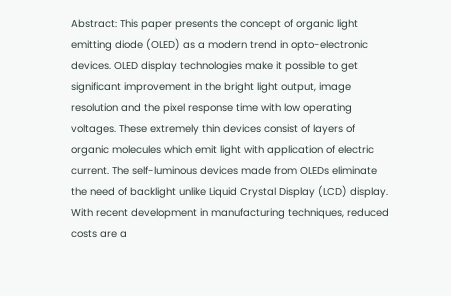Abstract: This paper presents the concept of organic light emitting diode (OLED) as a modern trend in opto-electronic devices. OLED display technologies make it possible to get significant improvement in the bright light output, image resolution and the pixel response time with low operating voltages. These extremely thin devices consist of layers of organic molecules which emit light with application of electric current. The self-luminous devices made from OLEDs eliminate the need of backlight unlike Liquid Crystal Display (LCD) display. With recent development in manufacturing techniques, reduced costs are a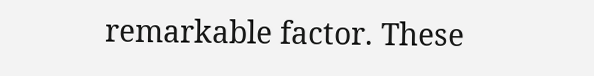remarkable factor. These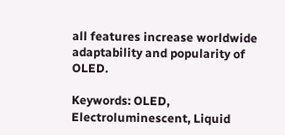all features increase worldwide adaptability and popularity of OLED.

Keywords: OLED, Electroluminescent, Liquid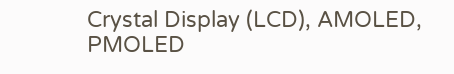Crystal Display (LCD), AMOLED, PMOLED